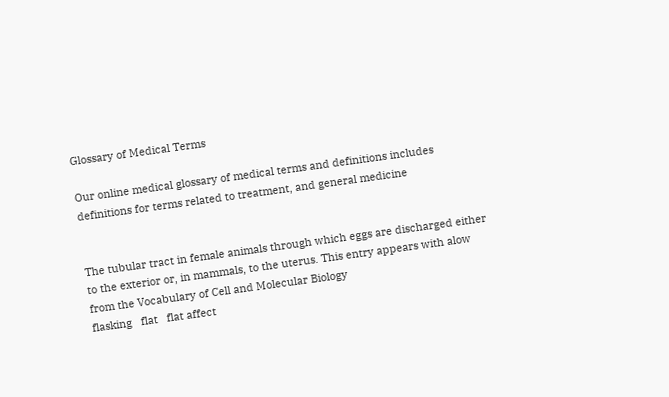Glossary of Medical Terms

Our online medical glossary of medical terms and definitions includes definitions for terms related to treatment, and general medicine


The tubular tract in female animals through which eggs are discharged either to the exterior or, in mammals, to the uterus. This entry appears with alow from the Vocabulary of Cell and Molecular Biology
flasking   flat   flat affect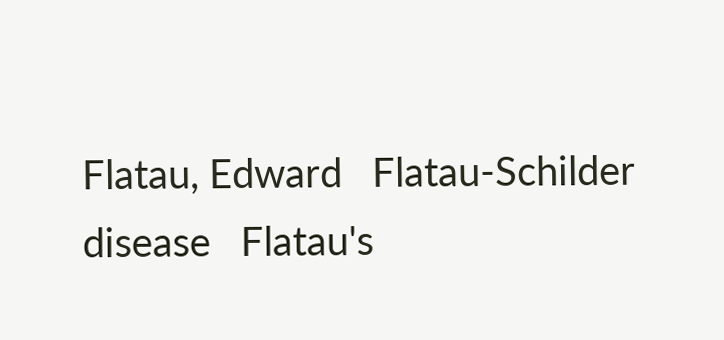Flatau, Edward   Flatau-Schilder disease   Flatau's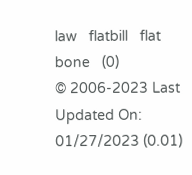law   flatbill   flat bone   (0)
© 2006-2023 Last Updated On: 01/27/2023 (0.01)